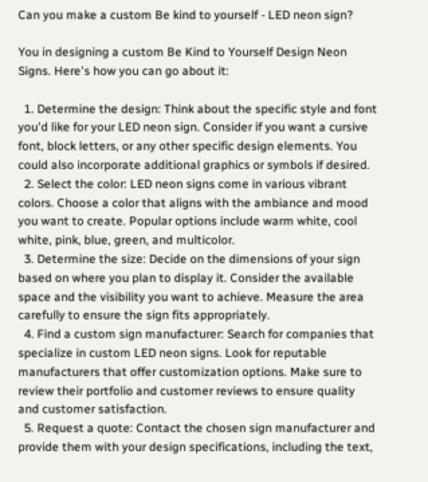Can you make a custom Be kind to yourself - LED neon sign?

You in designing a custom Be Kind to Yourself Design Neon Signs. Here's how you can go about it:

  1. Determine the design: Think about the specific style and font you'd like for your LED neon sign. Consider if you want a cursive font, block letters, or any other specific design elements. You could also incorporate additional graphics or symbols if desired.
  2. Select the color: LED neon signs come in various vibrant colors. Choose a color that aligns with the ambiance and mood you want to create. Popular options include warm white, cool white, pink, blue, green, and multicolor.
  3. Determine the size: Decide on the dimensions of your sign based on where you plan to display it. Consider the available space and the visibility you want to achieve. Measure the area carefully to ensure the sign fits appropriately.
  4. Find a custom sign manufacturer: Search for companies that specialize in custom LED neon signs. Look for reputable manufacturers that offer customization options. Make sure to review their portfolio and customer reviews to ensure quality and customer satisfaction.
  5. Request a quote: Contact the chosen sign manufacturer and provide them with your design specifications, including the text,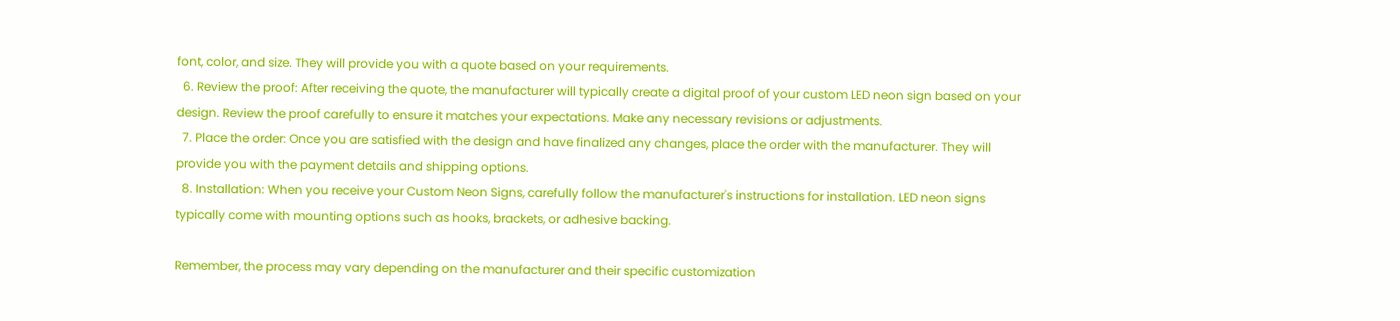font, color, and size. They will provide you with a quote based on your requirements.
  6. Review the proof: After receiving the quote, the manufacturer will typically create a digital proof of your custom LED neon sign based on your design. Review the proof carefully to ensure it matches your expectations. Make any necessary revisions or adjustments.
  7. Place the order: Once you are satisfied with the design and have finalized any changes, place the order with the manufacturer. They will provide you with the payment details and shipping options.
  8. Installation: When you receive your Custom Neon Signs, carefully follow the manufacturer's instructions for installation. LED neon signs typically come with mounting options such as hooks, brackets, or adhesive backing.

Remember, the process may vary depending on the manufacturer and their specific customization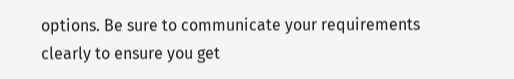options. Be sure to communicate your requirements clearly to ensure you get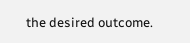the desired outcome.